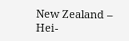New Zealand – Hei-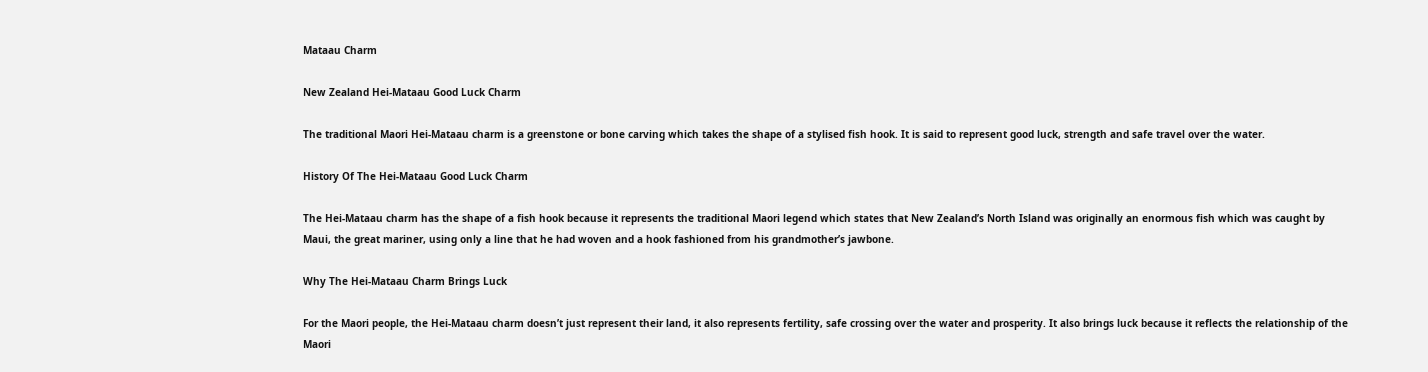Mataau Charm

New Zealand Hei-Mataau Good Luck Charm

The traditional Maori Hei-Mataau charm is a greenstone or bone carving which takes the shape of a stylised fish hook. It is said to represent good luck, strength and safe travel over the water.

History Of The Hei-Mataau Good Luck Charm

The Hei-Mataau charm has the shape of a fish hook because it represents the traditional Maori legend which states that New Zealand’s North Island was originally an enormous fish which was caught by Maui, the great mariner, using only a line that he had woven and a hook fashioned from his grandmother’s jawbone.

Why The Hei-Mataau Charm Brings Luck

For the Maori people, the Hei-Mataau charm doesn’t just represent their land, it also represents fertility, safe crossing over the water and prosperity. It also brings luck because it reflects the relationship of the Maori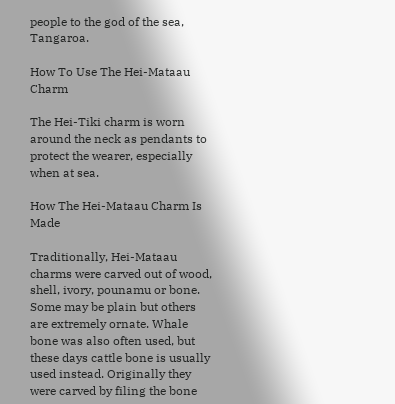people to the god of the sea, Tangaroa.

How To Use The Hei-Mataau Charm

The Hei-Tiki charm is worn around the neck as pendants to protect the wearer, especially when at sea.

How The Hei-Mataau Charm Is Made

Traditionally, Hei-Mataau charms were carved out of wood, shell, ivory, pounamu or bone. Some may be plain but others are extremely ornate. Whale bone was also often used, but these days cattle bone is usually used instead. Originally they were carved by filing the bone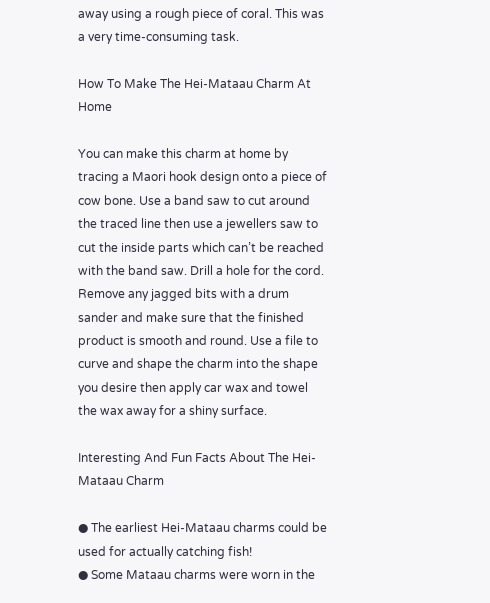away using a rough piece of coral. This was a very time-consuming task.

How To Make The Hei-Mataau Charm At Home

You can make this charm at home by tracing a Maori hook design onto a piece of cow bone. Use a band saw to cut around the traced line then use a jewellers saw to cut the inside parts which can’t be reached with the band saw. Drill a hole for the cord. Remove any jagged bits with a drum sander and make sure that the finished product is smooth and round. Use a file to curve and shape the charm into the shape you desire then apply car wax and towel the wax away for a shiny surface.

Interesting And Fun Facts About The Hei-Mataau Charm

● The earliest Hei-Mataau charms could be used for actually catching fish!
● Some Mataau charms were worn in the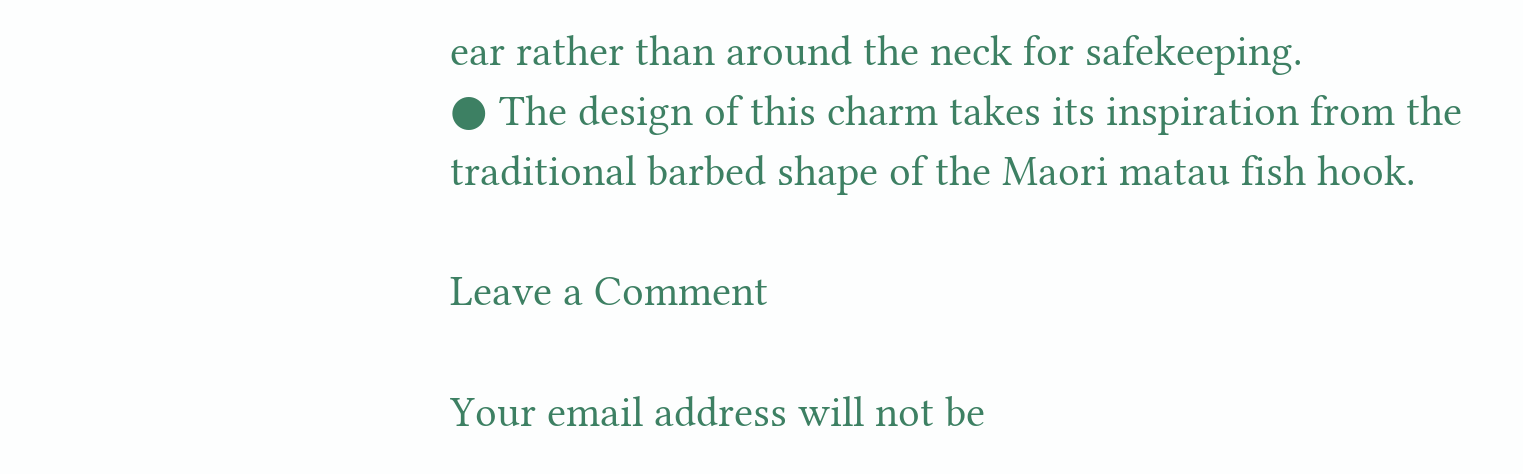ear rather than around the neck for safekeeping.
● The design of this charm takes its inspiration from the traditional barbed shape of the Maori matau fish hook.

Leave a Comment

Your email address will not be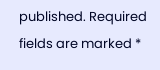published. Required fields are marked *